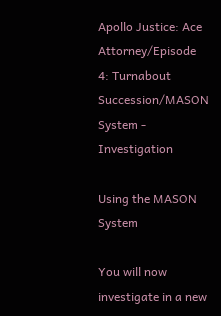Apollo Justice: Ace Attorney/Episode 4: Turnabout Succession/MASON System - Investigation

Using the MASON System

You will now investigate in a new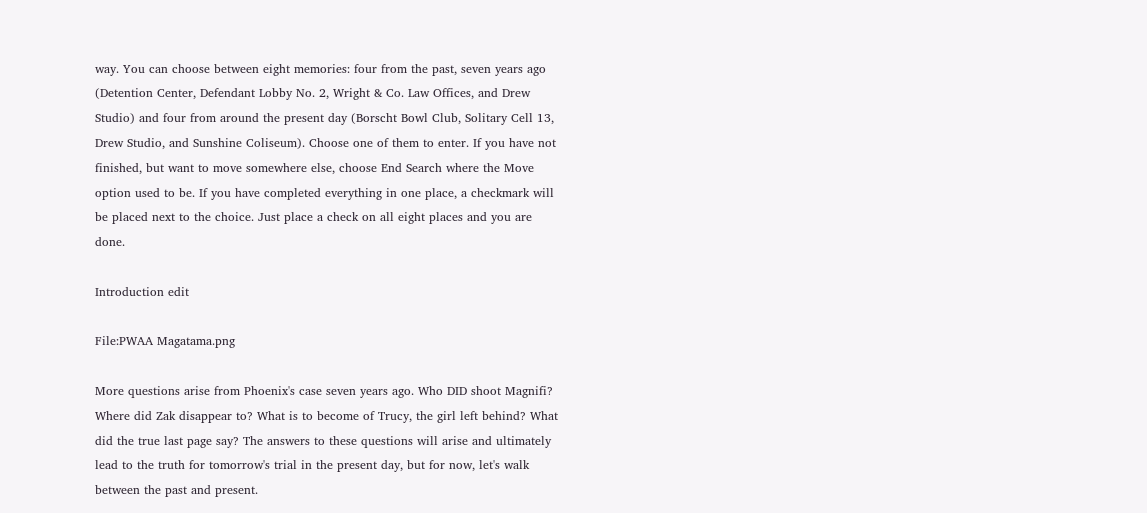way. You can choose between eight memories: four from the past, seven years ago (Detention Center, Defendant Lobby No. 2, Wright & Co. Law Offices, and Drew Studio) and four from around the present day (Borscht Bowl Club, Solitary Cell 13, Drew Studio, and Sunshine Coliseum). Choose one of them to enter. If you have not finished, but want to move somewhere else, choose End Search where the Move option used to be. If you have completed everything in one place, a checkmark will be placed next to the choice. Just place a check on all eight places and you are done.

Introduction edit

File:PWAA Magatama.png

More questions arise from Phoenix's case seven years ago. Who DID shoot Magnifi? Where did Zak disappear to? What is to become of Trucy, the girl left behind? What did the true last page say? The answers to these questions will arise and ultimately lead to the truth for tomorrow's trial in the present day, but for now, let's walk between the past and present.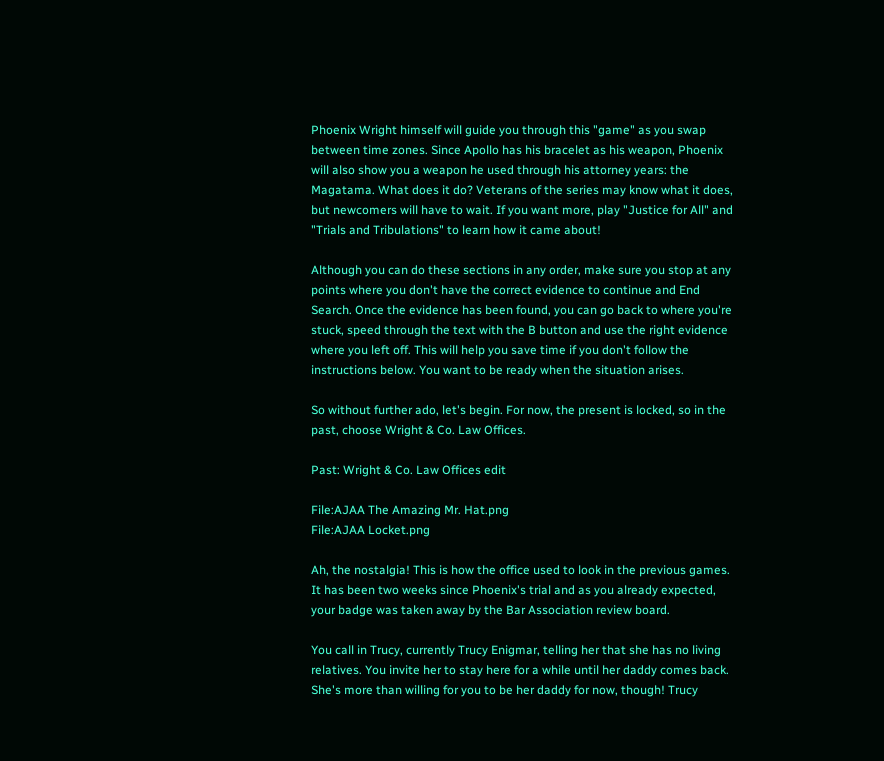Phoenix Wright himself will guide you through this "game" as you swap between time zones. Since Apollo has his bracelet as his weapon, Phoenix will also show you a weapon he used through his attorney years: the Magatama. What does it do? Veterans of the series may know what it does, but newcomers will have to wait. If you want more, play "Justice for All" and "Trials and Tribulations" to learn how it came about!

Although you can do these sections in any order, make sure you stop at any points where you don't have the correct evidence to continue and End Search. Once the evidence has been found, you can go back to where you're stuck, speed through the text with the B button and use the right evidence where you left off. This will help you save time if you don't follow the instructions below. You want to be ready when the situation arises.

So without further ado, let's begin. For now, the present is locked, so in the past, choose Wright & Co. Law Offices.

Past: Wright & Co. Law Offices edit

File:AJAA The Amazing Mr. Hat.png
File:AJAA Locket.png

Ah, the nostalgia! This is how the office used to look in the previous games. It has been two weeks since Phoenix's trial and as you already expected, your badge was taken away by the Bar Association review board.

You call in Trucy, currently Trucy Enigmar, telling her that she has no living relatives. You invite her to stay here for a while until her daddy comes back. She's more than willing for you to be her daddy for now, though! Trucy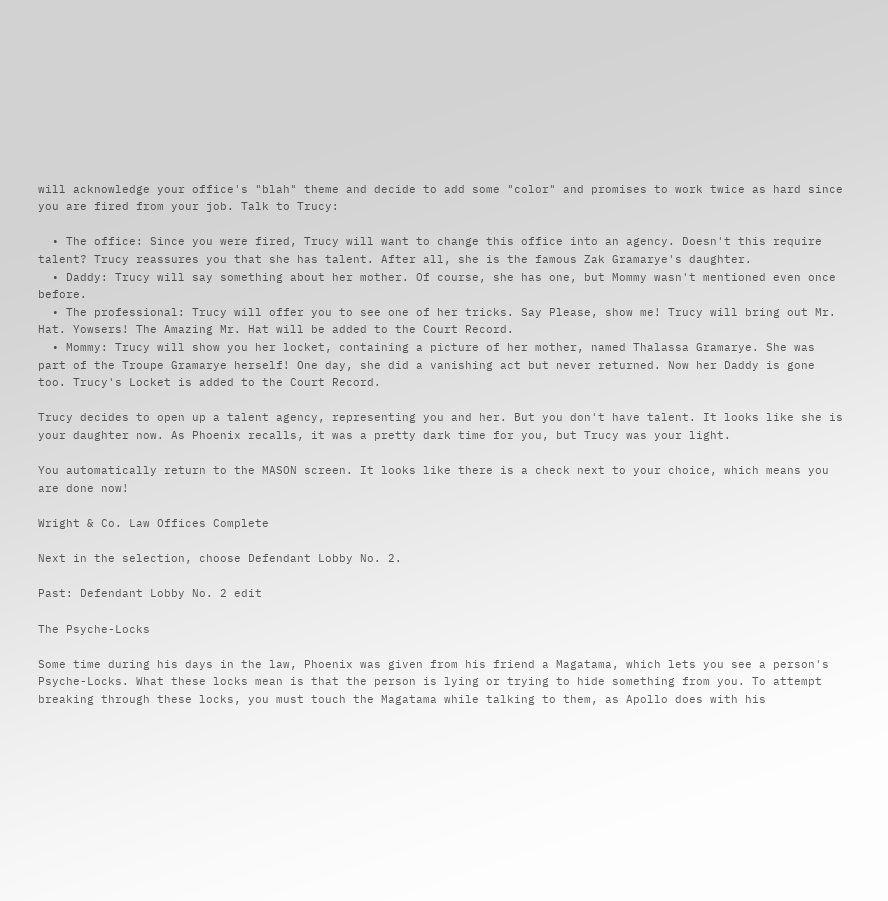will acknowledge your office's "blah" theme and decide to add some "color" and promises to work twice as hard since you are fired from your job. Talk to Trucy:

  • The office: Since you were fired, Trucy will want to change this office into an agency. Doesn't this require talent? Trucy reassures you that she has talent. After all, she is the famous Zak Gramarye's daughter.
  • Daddy: Trucy will say something about her mother. Of course, she has one, but Mommy wasn't mentioned even once before.
  • The professional: Trucy will offer you to see one of her tricks. Say Please, show me! Trucy will bring out Mr. Hat. Yowsers! The Amazing Mr. Hat will be added to the Court Record.
  • Mommy: Trucy will show you her locket, containing a picture of her mother, named Thalassa Gramarye. She was part of the Troupe Gramarye herself! One day, she did a vanishing act but never returned. Now her Daddy is gone too. Trucy's Locket is added to the Court Record.

Trucy decides to open up a talent agency, representing you and her. But you don't have talent. It looks like she is your daughter now. As Phoenix recalls, it was a pretty dark time for you, but Trucy was your light.

You automatically return to the MASON screen. It looks like there is a check next to your choice, which means you are done now!

Wright & Co. Law Offices Complete

Next in the selection, choose Defendant Lobby No. 2.

Past: Defendant Lobby No. 2 edit

The Psyche-Locks

Some time during his days in the law, Phoenix was given from his friend a Magatama, which lets you see a person's Psyche-Locks. What these locks mean is that the person is lying or trying to hide something from you. To attempt breaking through these locks, you must touch the Magatama while talking to them, as Apollo does with his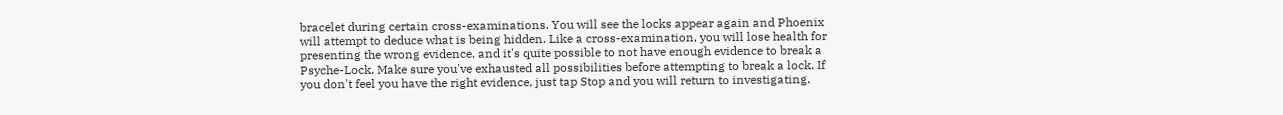bracelet during certain cross-examinations. You will see the locks appear again and Phoenix will attempt to deduce what is being hidden. Like a cross-examination, you will lose health for presenting the wrong evidence, and it's quite possible to not have enough evidence to break a Psyche-Lock. Make sure you've exhausted all possibilities before attempting to break a lock. If you don't feel you have the right evidence, just tap Stop and you will return to investigating.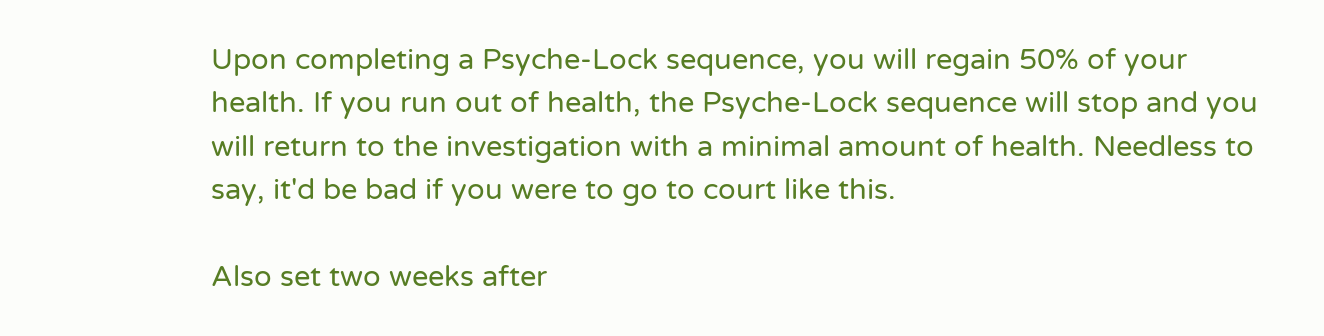Upon completing a Psyche-Lock sequence, you will regain 50% of your health. If you run out of health, the Psyche-Lock sequence will stop and you will return to the investigation with a minimal amount of health. Needless to say, it'd be bad if you were to go to court like this.

Also set two weeks after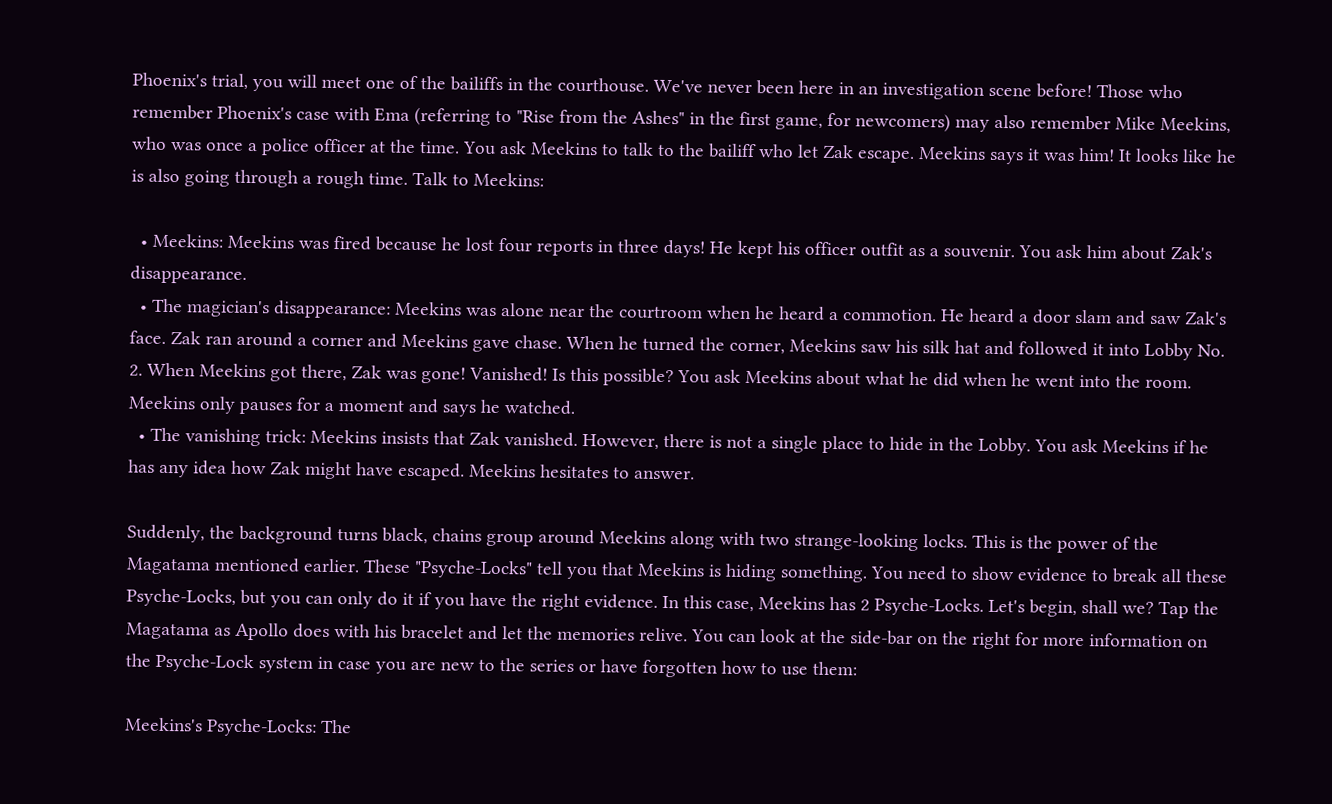Phoenix's trial, you will meet one of the bailiffs in the courthouse. We've never been here in an investigation scene before! Those who remember Phoenix's case with Ema (referring to "Rise from the Ashes" in the first game, for newcomers) may also remember Mike Meekins, who was once a police officer at the time. You ask Meekins to talk to the bailiff who let Zak escape. Meekins says it was him! It looks like he is also going through a rough time. Talk to Meekins:

  • Meekins: Meekins was fired because he lost four reports in three days! He kept his officer outfit as a souvenir. You ask him about Zak's disappearance.
  • The magician's disappearance: Meekins was alone near the courtroom when he heard a commotion. He heard a door slam and saw Zak's face. Zak ran around a corner and Meekins gave chase. When he turned the corner, Meekins saw his silk hat and followed it into Lobby No. 2. When Meekins got there, Zak was gone! Vanished! Is this possible? You ask Meekins about what he did when he went into the room. Meekins only pauses for a moment and says he watched.
  • The vanishing trick: Meekins insists that Zak vanished. However, there is not a single place to hide in the Lobby. You ask Meekins if he has any idea how Zak might have escaped. Meekins hesitates to answer.

Suddenly, the background turns black, chains group around Meekins along with two strange-looking locks. This is the power of the Magatama mentioned earlier. These "Psyche-Locks" tell you that Meekins is hiding something. You need to show evidence to break all these Psyche-Locks, but you can only do it if you have the right evidence. In this case, Meekins has 2 Psyche-Locks. Let's begin, shall we? Tap the Magatama as Apollo does with his bracelet and let the memories relive. You can look at the side-bar on the right for more information on the Psyche-Lock system in case you are new to the series or have forgotten how to use them:

Meekins's Psyche-Locks: The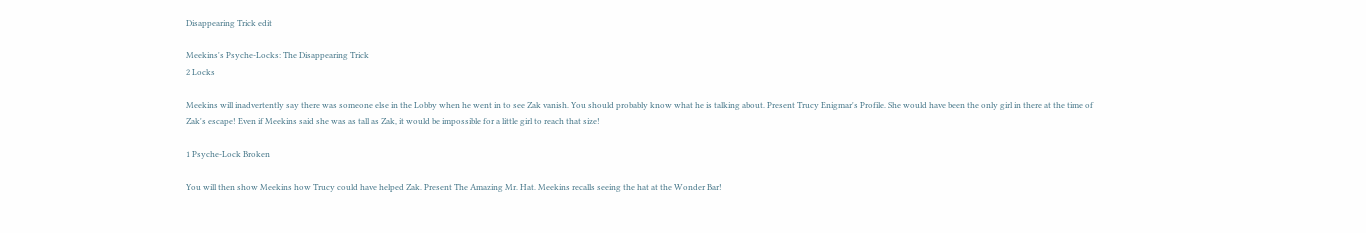Disappearing Trick edit

Meekins's Psyche-Locks: The Disappearing Trick
2 Locks

Meekins will inadvertently say there was someone else in the Lobby when he went in to see Zak vanish. You should probably know what he is talking about. Present Trucy Enigmar's Profile. She would have been the only girl in there at the time of Zak's escape! Even if Meekins said she was as tall as Zak, it would be impossible for a little girl to reach that size!

1 Psyche-Lock Broken

You will then show Meekins how Trucy could have helped Zak. Present The Amazing Mr. Hat. Meekins recalls seeing the hat at the Wonder Bar!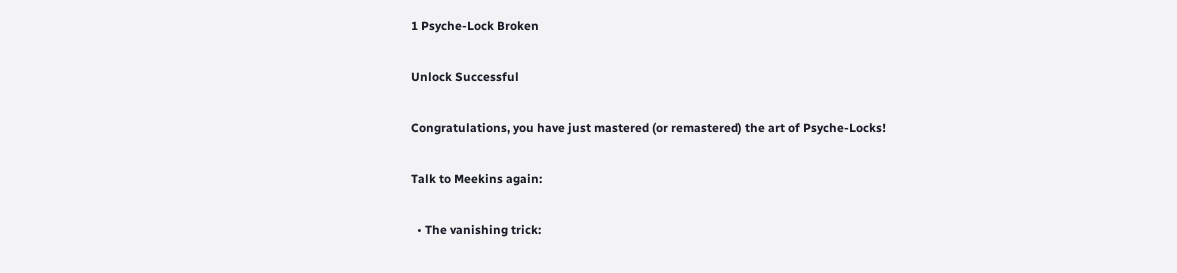1 Psyche-Lock Broken

Unlock Successful

Congratulations, you have just mastered (or remastered) the art of Psyche-Locks!

Talk to Meekins again:

  • The vanishing trick: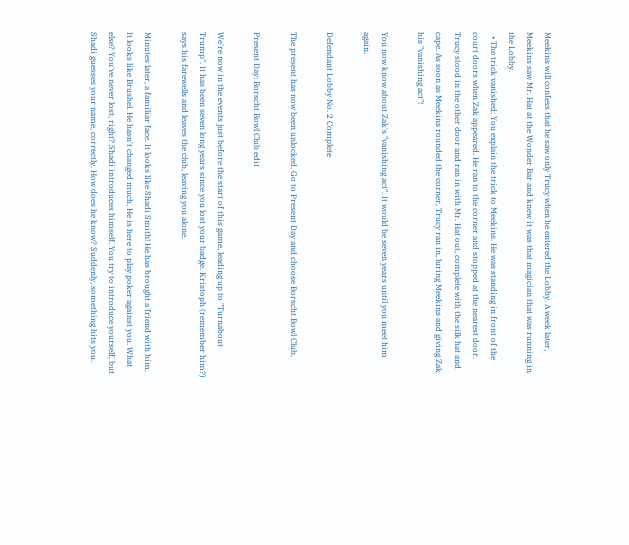Meekins will confess that he saw only Trucy when he entered the Lobby. A week later, Meekins saw Mr. Hat at the Wonder Bar and knew it was that magician that was running in the Lobby.
  • The trick vanished: You explain the trick to Meekins. He was standing in front of the court doors when Zak appeared. He ran to the corner and stopped at the nearest door. Trucy stood in the other door and ran in with Mr. Hat out, complete with the silk hat and cape. As soon as Meekins rounded the corner, Trucy ran in, luring Meekins and giving Zak his "vanishing act"!

You now know about Zak's "vanishing act". It would be seven years until you meet him again.

Defendant Lobby No. 2 Complete

The present has now been unlocked. Go to Present Day and choose Borscht Bowl Club.

Present Day: Borscht Bowl Club edit

We're now in the events just before the start of this game, leading up to "Turnabout Trump". It has been seven long years since you lost your badge. Kristoph (remember him?) says his farewells and leaves the club, leaving you alone.

Minutes later, a familiar face. It looks like Shadi Smith! He has brought a friend with him. It looks like Brushel. He hasn't changed much. He is here to play poker against you. What else? You've never lost, right? Shadi introduces himself. You try to introduce yourself, but Shadi guesses your name, correctly. How does he know? Suddenly, something hits you.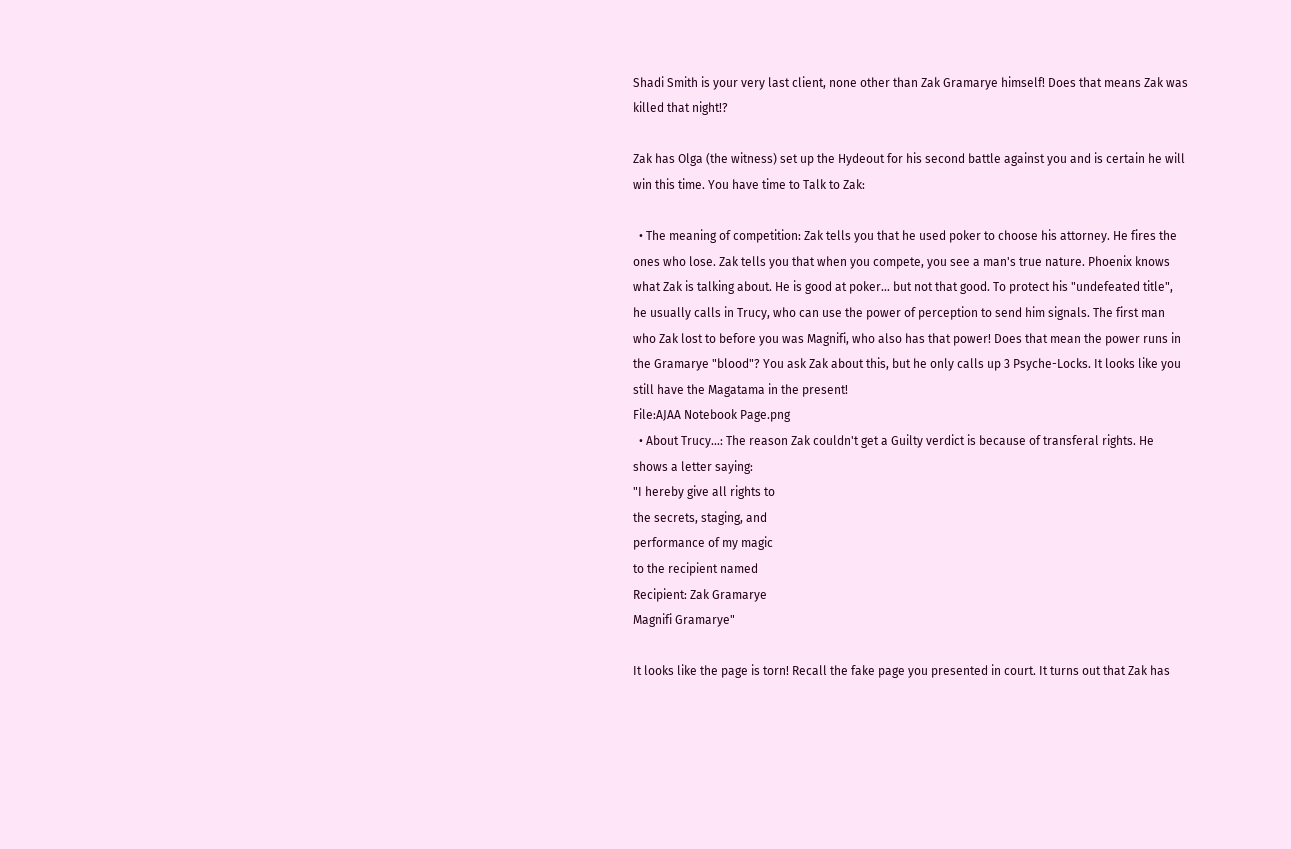Shadi Smith is your very last client, none other than Zak Gramarye himself! Does that means Zak was killed that night!?

Zak has Olga (the witness) set up the Hydeout for his second battle against you and is certain he will win this time. You have time to Talk to Zak:

  • The meaning of competition: Zak tells you that he used poker to choose his attorney. He fires the ones who lose. Zak tells you that when you compete, you see a man's true nature. Phoenix knows what Zak is talking about. He is good at poker... but not that good. To protect his "undefeated title", he usually calls in Trucy, who can use the power of perception to send him signals. The first man who Zak lost to before you was Magnifi, who also has that power! Does that mean the power runs in the Gramarye "blood"? You ask Zak about this, but he only calls up 3 Psyche-Locks. It looks like you still have the Magatama in the present!
File:AJAA Notebook Page.png
  • About Trucy...: The reason Zak couldn't get a Guilty verdict is because of transferal rights. He shows a letter saying:
"I hereby give all rights to
the secrets, staging, and
performance of my magic
to the recipient named
Recipient: Zak Gramarye
Magnifi Gramarye"

It looks like the page is torn! Recall the fake page you presented in court. It turns out that Zak has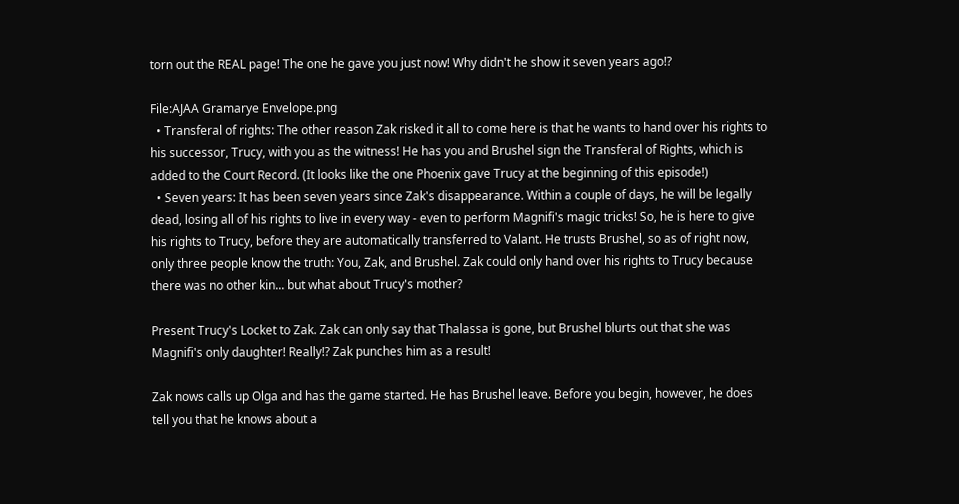torn out the REAL page! The one he gave you just now! Why didn't he show it seven years ago!?

File:AJAA Gramarye Envelope.png
  • Transferal of rights: The other reason Zak risked it all to come here is that he wants to hand over his rights to his successor, Trucy, with you as the witness! He has you and Brushel sign the Transferal of Rights, which is added to the Court Record. (It looks like the one Phoenix gave Trucy at the beginning of this episode!)
  • Seven years: It has been seven years since Zak's disappearance. Within a couple of days, he will be legally dead, losing all of his rights to live in every way - even to perform Magnifi's magic tricks! So, he is here to give his rights to Trucy, before they are automatically transferred to Valant. He trusts Brushel, so as of right now, only three people know the truth: You, Zak, and Brushel. Zak could only hand over his rights to Trucy because there was no other kin... but what about Trucy's mother?

Present Trucy's Locket to Zak. Zak can only say that Thalassa is gone, but Brushel blurts out that she was Magnifi's only daughter! Really!? Zak punches him as a result!

Zak nows calls up Olga and has the game started. He has Brushel leave. Before you begin, however, he does tell you that he knows about a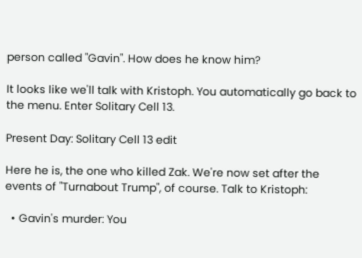person called "Gavin". How does he know him?

It looks like we'll talk with Kristoph. You automatically go back to the menu. Enter Solitary Cell 13.

Present Day: Solitary Cell 13 edit

Here he is, the one who killed Zak. We're now set after the events of "Turnabout Trump", of course. Talk to Kristoph:

  • Gavin's murder: You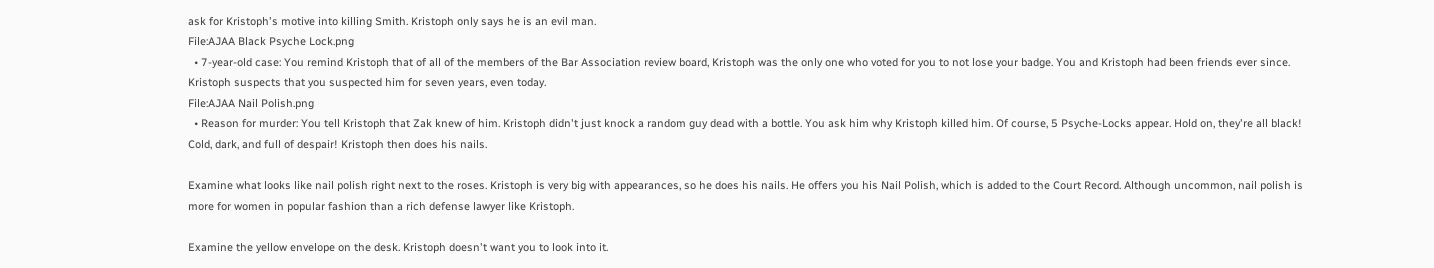ask for Kristoph's motive into killing Smith. Kristoph only says he is an evil man.
File:AJAA Black Psyche Lock.png
  • 7-year-old case: You remind Kristoph that of all of the members of the Bar Association review board, Kristoph was the only one who voted for you to not lose your badge. You and Kristoph had been friends ever since. Kristoph suspects that you suspected him for seven years, even today.
File:AJAA Nail Polish.png
  • Reason for murder: You tell Kristoph that Zak knew of him. Kristoph didn't just knock a random guy dead with a bottle. You ask him why Kristoph killed him. Of course, 5 Psyche-Locks appear. Hold on, they're all black! Cold, dark, and full of despair! Kristoph then does his nails.

Examine what looks like nail polish right next to the roses. Kristoph is very big with appearances, so he does his nails. He offers you his Nail Polish, which is added to the Court Record. Although uncommon, nail polish is more for women in popular fashion than a rich defense lawyer like Kristoph.

Examine the yellow envelope on the desk. Kristoph doesn't want you to look into it.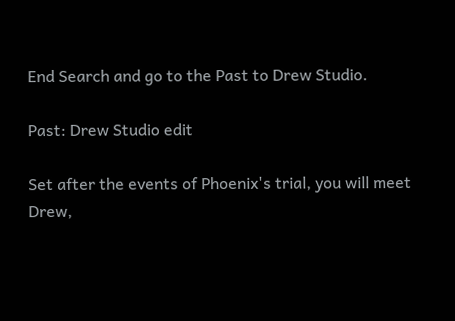End Search and go to the Past to Drew Studio.

Past: Drew Studio edit

Set after the events of Phoenix's trial, you will meet Drew,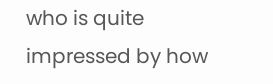who is quite impressed by how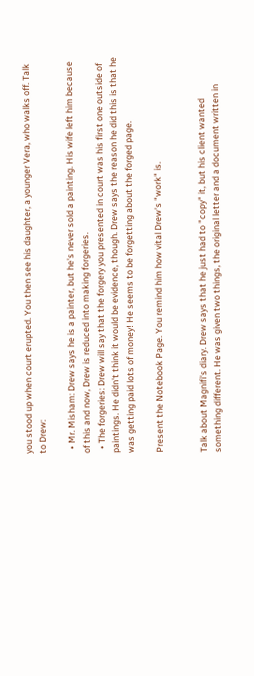you stood up when court erupted. You then see his daughter, a younger Vera, who walks off. Talk to Drew:

  • Mr. Misham: Drew says he is a painter, but he's never sold a painting. His wife left him because of this and now, Drew is reduced into making forgeries.
  • The forgeries: Drew will say that the forgery you presented in court was his first one outside of paintings. He didn't think it would be evidence, though. Drew says the reason he did this is that he was getting paid lots of money! He seems to be forgetting about the forged page.

Present the Notebook Page. You remind him how vital Drew's "work" is.


Talk about Magnifi's diary. Drew says that he just had to "copy" it, but his client wanted something different. He was given two things, the original letter and a document written in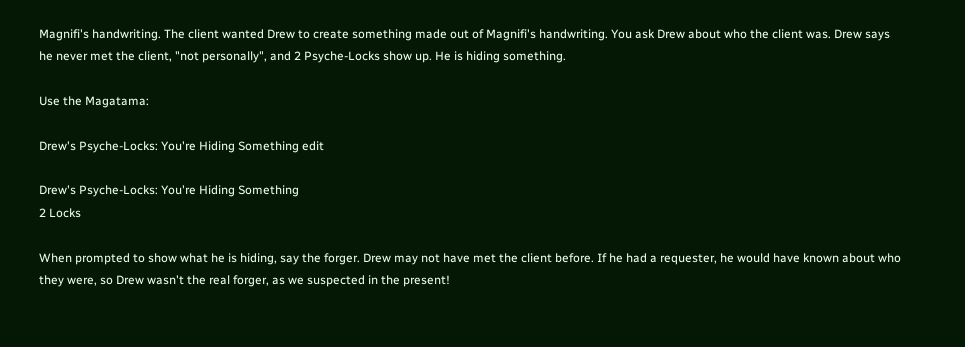Magnifi's handwriting. The client wanted Drew to create something made out of Magnifi's handwriting. You ask Drew about who the client was. Drew says he never met the client, "not personally", and 2 Psyche-Locks show up. He is hiding something.

Use the Magatama:

Drew's Psyche-Locks: You're Hiding Something edit

Drew's Psyche-Locks: You're Hiding Something
2 Locks

When prompted to show what he is hiding, say the forger. Drew may not have met the client before. If he had a requester, he would have known about who they were, so Drew wasn't the real forger, as we suspected in the present!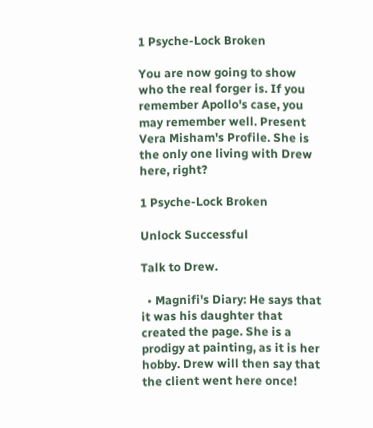1 Psyche-Lock Broken

You are now going to show who the real forger is. If you remember Apollo's case, you may remember well. Present Vera Misham's Profile. She is the only one living with Drew here, right?

1 Psyche-Lock Broken

Unlock Successful

Talk to Drew.

  • Magnifi's Diary: He says that it was his daughter that created the page. She is a prodigy at painting, as it is her hobby. Drew will then say that the client went here once!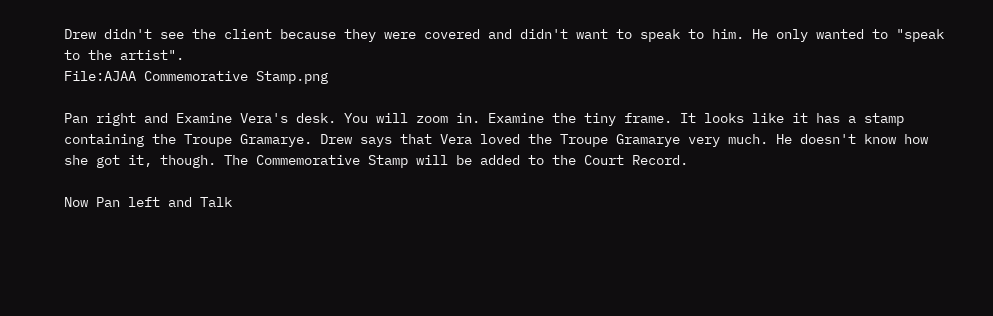Drew didn't see the client because they were covered and didn't want to speak to him. He only wanted to "speak to the artist".
File:AJAA Commemorative Stamp.png

Pan right and Examine Vera's desk. You will zoom in. Examine the tiny frame. It looks like it has a stamp containing the Troupe Gramarye. Drew says that Vera loved the Troupe Gramarye very much. He doesn't know how she got it, though. The Commemorative Stamp will be added to the Court Record.

Now Pan left and Talk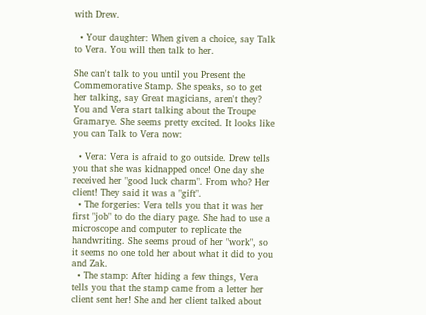with Drew.

  • Your daughter: When given a choice, say Talk to Vera. You will then talk to her.

She can't talk to you until you Present the Commemorative Stamp. She speaks, so to get her talking, say Great magicians, aren't they? You and Vera start talking about the Troupe Gramarye. She seems pretty excited. It looks like you can Talk to Vera now:

  • Vera: Vera is afraid to go outside. Drew tells you that she was kidnapped once! One day she received her "good luck charm". From who? Her client! They said it was a "gift".
  • The forgeries: Vera tells you that it was her first "job" to do the diary page. She had to use a microscope and computer to replicate the handwriting. She seems proud of her "work", so it seems no one told her about what it did to you and Zak.
  • The stamp: After hiding a few things, Vera tells you that the stamp came from a letter her client sent her! She and her client talked about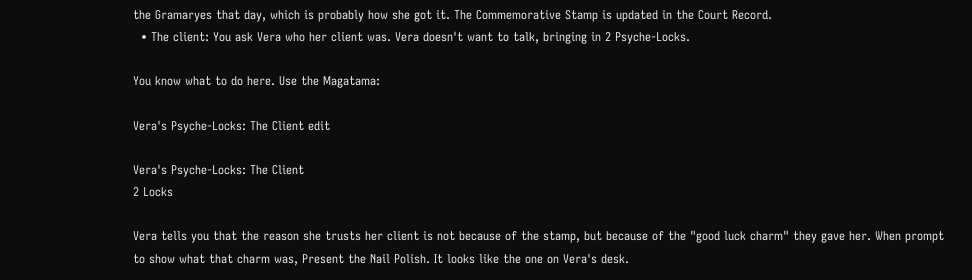the Gramaryes that day, which is probably how she got it. The Commemorative Stamp is updated in the Court Record.
  • The client: You ask Vera who her client was. Vera doesn't want to talk, bringing in 2 Psyche-Locks.

You know what to do here. Use the Magatama:

Vera's Psyche-Locks: The Client edit

Vera's Psyche-Locks: The Client
2 Locks

Vera tells you that the reason she trusts her client is not because of the stamp, but because of the "good luck charm" they gave her. When prompt to show what that charm was, Present the Nail Polish. It looks like the one on Vera's desk.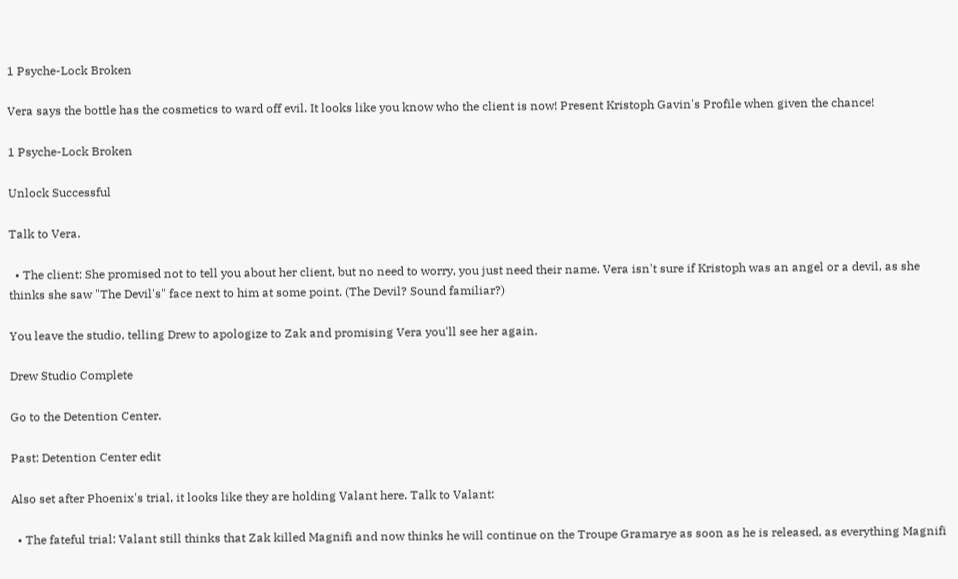1 Psyche-Lock Broken

Vera says the bottle has the cosmetics to ward off evil. It looks like you know who the client is now! Present Kristoph Gavin's Profile when given the chance!

1 Psyche-Lock Broken

Unlock Successful

Talk to Vera.

  • The client: She promised not to tell you about her client, but no need to worry, you just need their name. Vera isn't sure if Kristoph was an angel or a devil, as she thinks she saw "The Devil's" face next to him at some point. (The Devil? Sound familiar?)

You leave the studio, telling Drew to apologize to Zak and promising Vera you'll see her again.

Drew Studio Complete

Go to the Detention Center.

Past: Detention Center edit

Also set after Phoenix's trial, it looks like they are holding Valant here. Talk to Valant:

  • The fateful trial: Valant still thinks that Zak killed Magnifi and now thinks he will continue on the Troupe Gramarye as soon as he is released, as everything Magnifi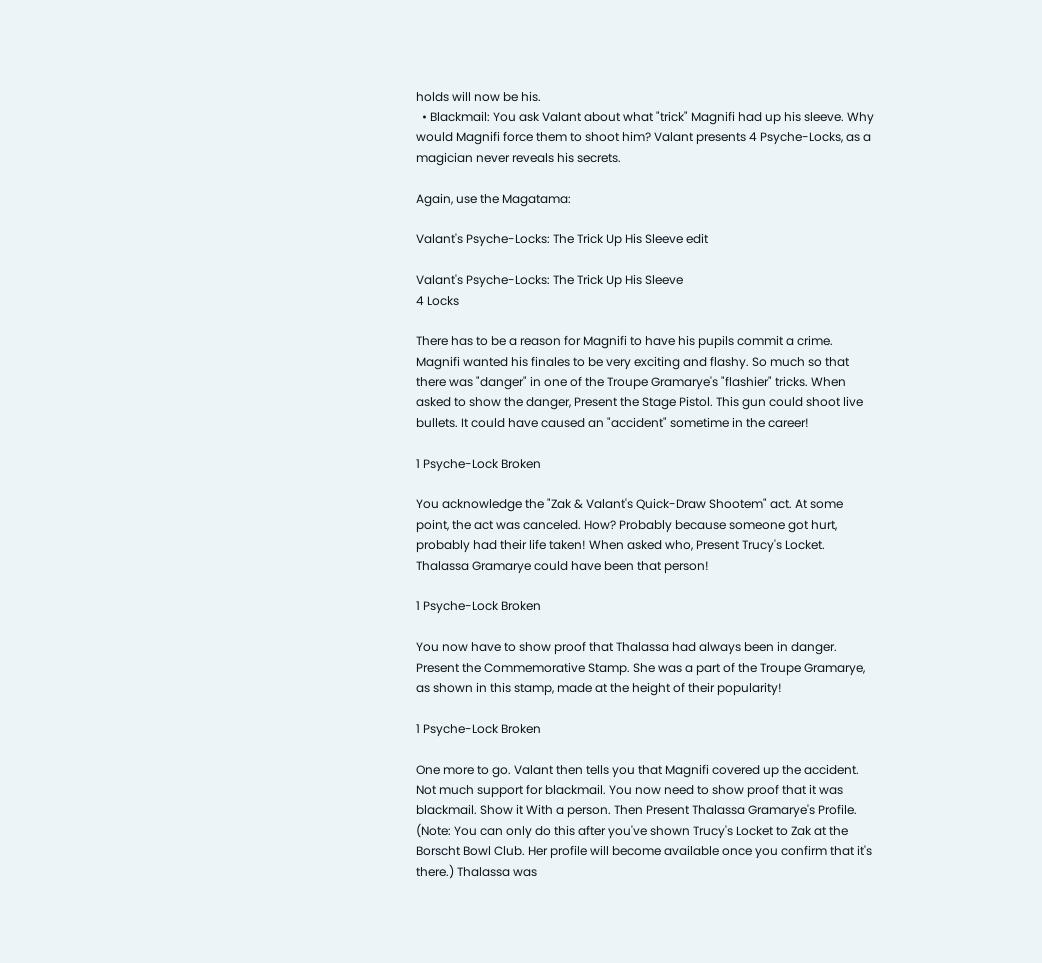holds will now be his.
  • Blackmail: You ask Valant about what "trick" Magnifi had up his sleeve. Why would Magnifi force them to shoot him? Valant presents 4 Psyche-Locks, as a magician never reveals his secrets.

Again, use the Magatama:

Valant's Psyche-Locks: The Trick Up His Sleeve edit

Valant's Psyche-Locks: The Trick Up His Sleeve
4 Locks

There has to be a reason for Magnifi to have his pupils commit a crime. Magnifi wanted his finales to be very exciting and flashy. So much so that there was "danger" in one of the Troupe Gramarye's "flashier" tricks. When asked to show the danger, Present the Stage Pistol. This gun could shoot live bullets. It could have caused an "accident" sometime in the career!

1 Psyche-Lock Broken

You acknowledge the "Zak & Valant's Quick-Draw Shootem" act. At some point, the act was canceled. How? Probably because someone got hurt, probably had their life taken! When asked who, Present Trucy's Locket. Thalassa Gramarye could have been that person!

1 Psyche-Lock Broken

You now have to show proof that Thalassa had always been in danger. Present the Commemorative Stamp. She was a part of the Troupe Gramarye, as shown in this stamp, made at the height of their popularity!

1 Psyche-Lock Broken

One more to go. Valant then tells you that Magnifi covered up the accident. Not much support for blackmail. You now need to show proof that it was blackmail. Show it With a person. Then Present Thalassa Gramarye's Profile. (Note: You can only do this after you've shown Trucy's Locket to Zak at the Borscht Bowl Club. Her profile will become available once you confirm that it's there.) Thalassa was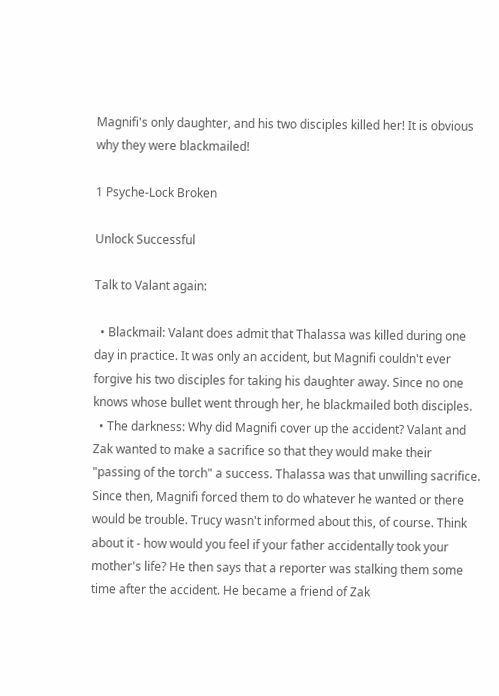Magnifi's only daughter, and his two disciples killed her! It is obvious why they were blackmailed!

1 Psyche-Lock Broken

Unlock Successful

Talk to Valant again:

  • Blackmail: Valant does admit that Thalassa was killed during one day in practice. It was only an accident, but Magnifi couldn't ever forgive his two disciples for taking his daughter away. Since no one knows whose bullet went through her, he blackmailed both disciples.
  • The darkness: Why did Magnifi cover up the accident? Valant and Zak wanted to make a sacrifice so that they would make their "passing of the torch" a success. Thalassa was that unwilling sacrifice. Since then, Magnifi forced them to do whatever he wanted or there would be trouble. Trucy wasn't informed about this, of course. Think about it - how would you feel if your father accidentally took your mother's life? He then says that a reporter was stalking them some time after the accident. He became a friend of Zak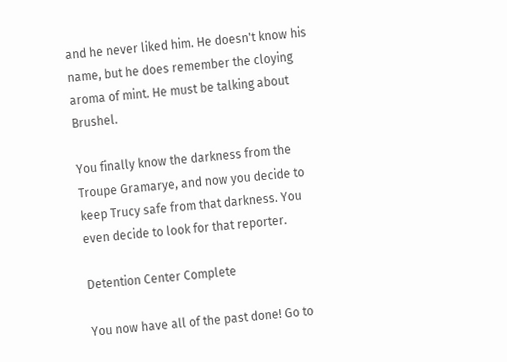and he never liked him. He doesn't know his name, but he does remember the cloying aroma of mint. He must be talking about Brushel.

You finally know the darkness from the Troupe Gramarye, and now you decide to keep Trucy safe from that darkness. You even decide to look for that reporter.

Detention Center Complete

You now have all of the past done! Go to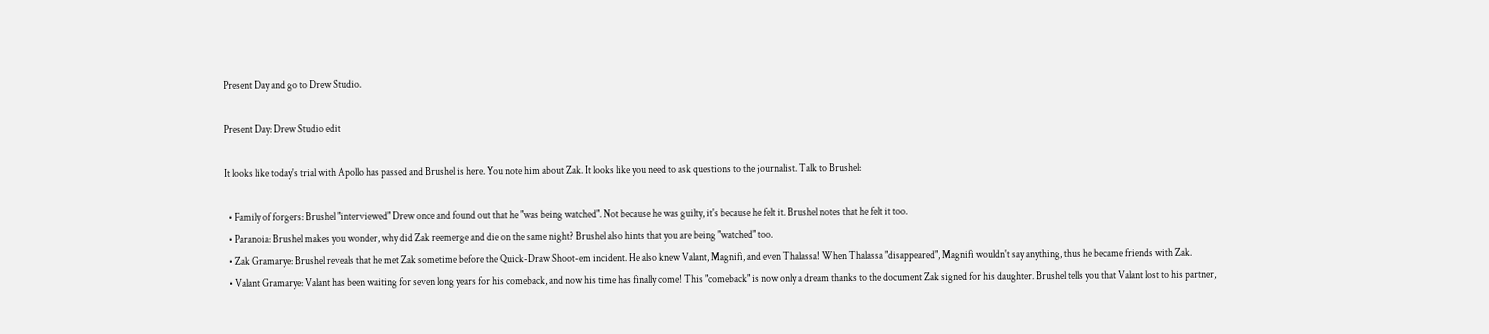Present Day and go to Drew Studio.

Present Day: Drew Studio edit

It looks like today's trial with Apollo has passed and Brushel is here. You note him about Zak. It looks like you need to ask questions to the journalist. Talk to Brushel:

  • Family of forgers: Brushel "interviewed" Drew once and found out that he "was being watched". Not because he was guilty, it's because he felt it. Brushel notes that he felt it too.
  • Paranoia: Brushel makes you wonder, why did Zak reemerge and die on the same night? Brushel also hints that you are being "watched" too.
  • Zak Gramarye: Brushel reveals that he met Zak sometime before the Quick-Draw Shoot-em incident. He also knew Valant, Magnifi, and even Thalassa! When Thalassa "disappeared", Magnifi wouldn't say anything, thus he became friends with Zak.
  • Valant Gramarye: Valant has been waiting for seven long years for his comeback, and now his time has finally come! This "comeback" is now only a dream thanks to the document Zak signed for his daughter. Brushel tells you that Valant lost to his partner,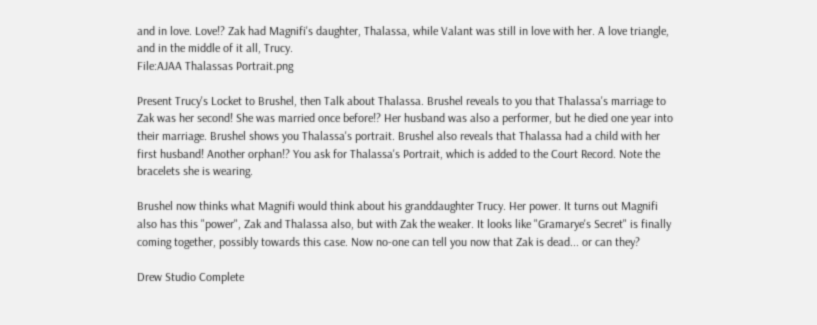and in love. Love!? Zak had Magnifi's daughter, Thalassa, while Valant was still in love with her. A love triangle, and in the middle of it all, Trucy.
File:AJAA Thalassas Portrait.png

Present Trucy's Locket to Brushel, then Talk about Thalassa. Brushel reveals to you that Thalassa's marriage to Zak was her second! She was married once before!? Her husband was also a performer, but he died one year into their marriage. Brushel shows you Thalassa's portrait. Brushel also reveals that Thalassa had a child with her first husband! Another orphan!? You ask for Thalassa's Portrait, which is added to the Court Record. Note the bracelets she is wearing.

Brushel now thinks what Magnifi would think about his granddaughter Trucy. Her power. It turns out Magnifi also has this "power", Zak and Thalassa also, but with Zak the weaker. It looks like "Gramarye's Secret" is finally coming together, possibly towards this case. Now no-one can tell you now that Zak is dead... or can they?

Drew Studio Complete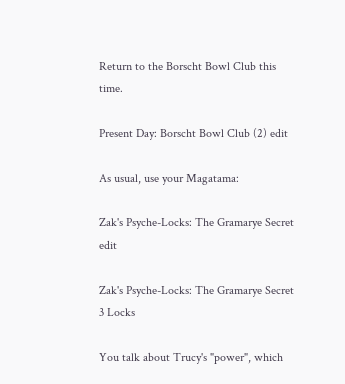Return to the Borscht Bowl Club this time.

Present Day: Borscht Bowl Club (2) edit

As usual, use your Magatama:

Zak's Psyche-Locks: The Gramarye Secret edit

Zak's Psyche-Locks: The Gramarye Secret
3 Locks

You talk about Trucy's "power", which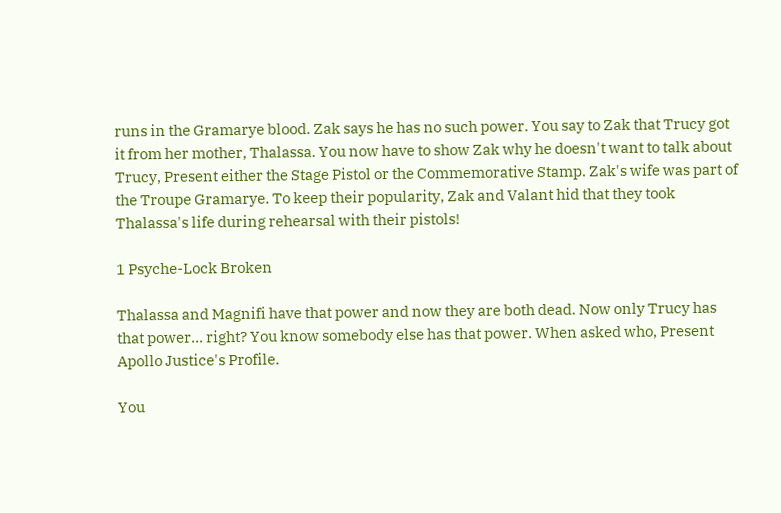runs in the Gramarye blood. Zak says he has no such power. You say to Zak that Trucy got it from her mother, Thalassa. You now have to show Zak why he doesn't want to talk about Trucy, Present either the Stage Pistol or the Commemorative Stamp. Zak's wife was part of the Troupe Gramarye. To keep their popularity, Zak and Valant hid that they took Thalassa's life during rehearsal with their pistols!

1 Psyche-Lock Broken

Thalassa and Magnifi have that power and now they are both dead. Now only Trucy has that power... right? You know somebody else has that power. When asked who, Present Apollo Justice's Profile.

You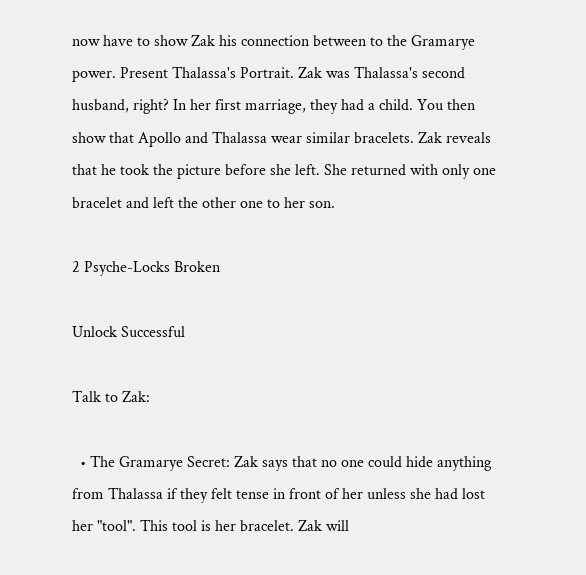now have to show Zak his connection between to the Gramarye power. Present Thalassa's Portrait. Zak was Thalassa's second husband, right? In her first marriage, they had a child. You then show that Apollo and Thalassa wear similar bracelets. Zak reveals that he took the picture before she left. She returned with only one bracelet and left the other one to her son.

2 Psyche-Locks Broken

Unlock Successful

Talk to Zak:

  • The Gramarye Secret: Zak says that no one could hide anything from Thalassa if they felt tense in front of her unless she had lost her "tool". This tool is her bracelet. Zak will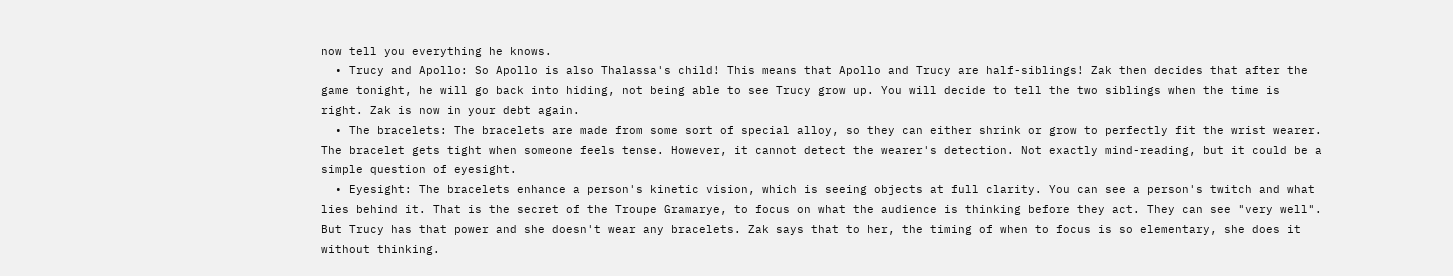now tell you everything he knows.
  • Trucy and Apollo: So Apollo is also Thalassa's child! This means that Apollo and Trucy are half-siblings! Zak then decides that after the game tonight, he will go back into hiding, not being able to see Trucy grow up. You will decide to tell the two siblings when the time is right. Zak is now in your debt again.
  • The bracelets: The bracelets are made from some sort of special alloy, so they can either shrink or grow to perfectly fit the wrist wearer. The bracelet gets tight when someone feels tense. However, it cannot detect the wearer's detection. Not exactly mind-reading, but it could be a simple question of eyesight.
  • Eyesight: The bracelets enhance a person's kinetic vision, which is seeing objects at full clarity. You can see a person's twitch and what lies behind it. That is the secret of the Troupe Gramarye, to focus on what the audience is thinking before they act. They can see "very well". But Trucy has that power and she doesn't wear any bracelets. Zak says that to her, the timing of when to focus is so elementary, she does it without thinking.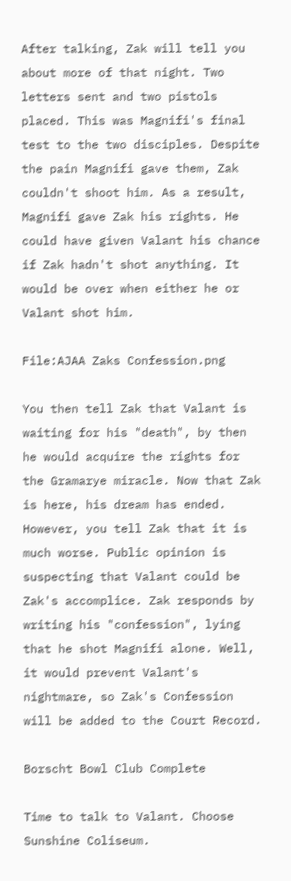After talking, Zak will tell you about more of that night. Two letters sent and two pistols placed. This was Magnifi's final test to the two disciples. Despite the pain Magnifi gave them, Zak couldn't shoot him. As a result, Magnifi gave Zak his rights. He could have given Valant his chance if Zak hadn't shot anything. It would be over when either he or Valant shot him.

File:AJAA Zaks Confession.png

You then tell Zak that Valant is waiting for his "death", by then he would acquire the rights for the Gramarye miracle. Now that Zak is here, his dream has ended. However, you tell Zak that it is much worse. Public opinion is suspecting that Valant could be Zak's accomplice. Zak responds by writing his "confession", lying that he shot Magnifi alone. Well, it would prevent Valant's nightmare, so Zak's Confession will be added to the Court Record.

Borscht Bowl Club Complete

Time to talk to Valant. Choose Sunshine Coliseum.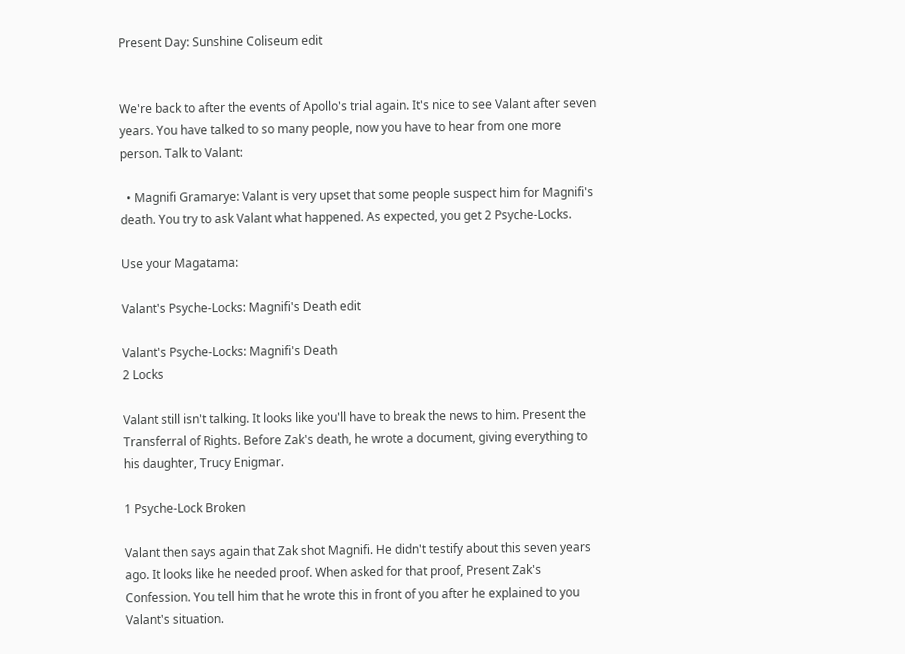Present Day: Sunshine Coliseum edit


We're back to after the events of Apollo's trial again. It's nice to see Valant after seven years. You have talked to so many people, now you have to hear from one more person. Talk to Valant:

  • Magnifi Gramarye: Valant is very upset that some people suspect him for Magnifi's death. You try to ask Valant what happened. As expected, you get 2 Psyche-Locks.

Use your Magatama:

Valant's Psyche-Locks: Magnifi's Death edit

Valant's Psyche-Locks: Magnifi's Death
2 Locks

Valant still isn't talking. It looks like you'll have to break the news to him. Present the Transferral of Rights. Before Zak's death, he wrote a document, giving everything to his daughter, Trucy Enigmar.

1 Psyche-Lock Broken

Valant then says again that Zak shot Magnifi. He didn't testify about this seven years ago. It looks like he needed proof. When asked for that proof, Present Zak's Confession. You tell him that he wrote this in front of you after he explained to you Valant's situation.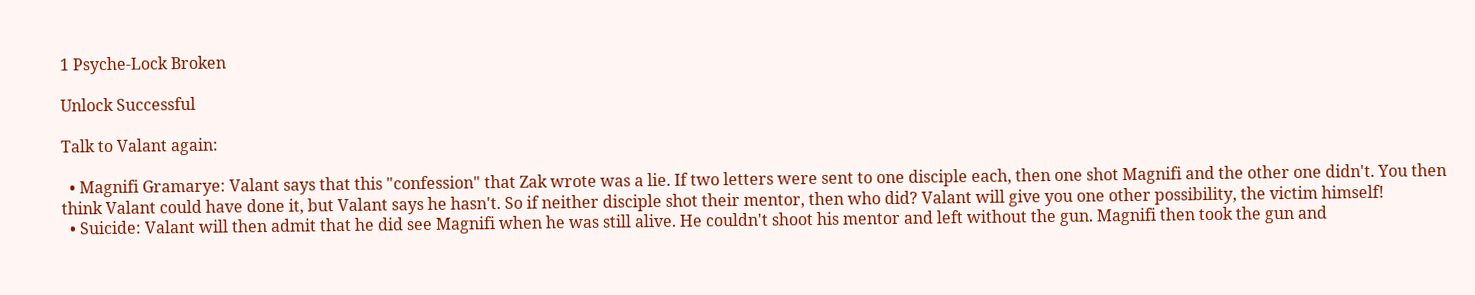1 Psyche-Lock Broken

Unlock Successful

Talk to Valant again:

  • Magnifi Gramarye: Valant says that this "confession" that Zak wrote was a lie. If two letters were sent to one disciple each, then one shot Magnifi and the other one didn't. You then think Valant could have done it, but Valant says he hasn't. So if neither disciple shot their mentor, then who did? Valant will give you one other possibility, the victim himself!
  • Suicide: Valant will then admit that he did see Magnifi when he was still alive. He couldn't shoot his mentor and left without the gun. Magnifi then took the gun and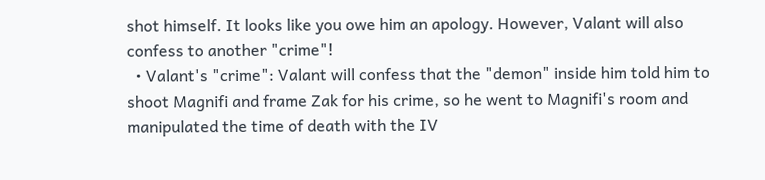shot himself. It looks like you owe him an apology. However, Valant will also confess to another "crime"!
  • Valant's "crime": Valant will confess that the "demon" inside him told him to shoot Magnifi and frame Zak for his crime, so he went to Magnifi's room and manipulated the time of death with the IV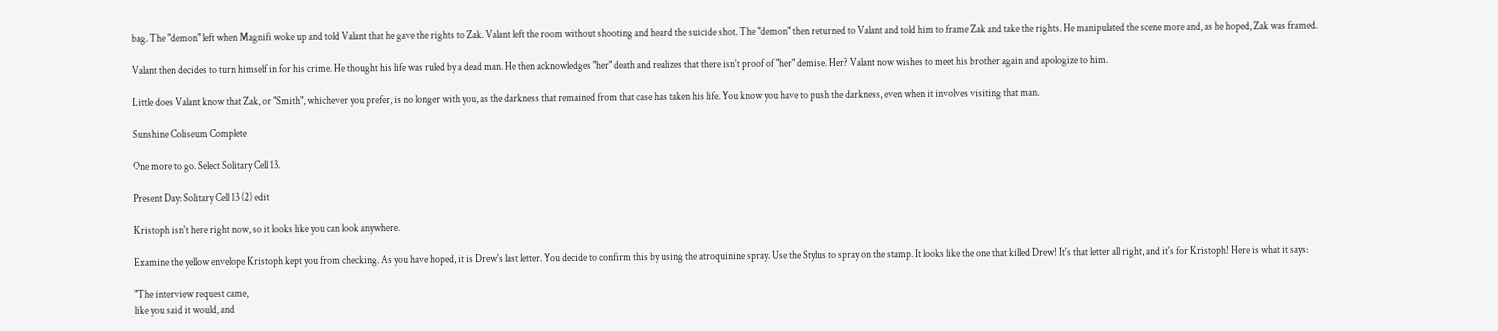bag. The "demon" left when Magnifi woke up and told Valant that he gave the rights to Zak. Valant left the room without shooting and heard the suicide shot. The "demon" then returned to Valant and told him to frame Zak and take the rights. He manipulated the scene more and, as he hoped, Zak was framed.

Valant then decides to turn himself in for his crime. He thought his life was ruled by a dead man. He then acknowledges "her" death and realizes that there isn't proof of "her" demise. Her? Valant now wishes to meet his brother again and apologize to him.

Little does Valant know that Zak, or "Smith", whichever you prefer, is no longer with you, as the darkness that remained from that case has taken his life. You know you have to push the darkness, even when it involves visiting that man.

Sunshine Coliseum Complete

One more to go. Select Solitary Cell 13.

Present Day: Solitary Cell 13 (2) edit

Kristoph isn't here right now, so it looks like you can look anywhere.

Examine the yellow envelope Kristoph kept you from checking. As you have hoped, it is Drew's last letter. You decide to confirm this by using the atroquinine spray. Use the Stylus to spray on the stamp. It looks like the one that killed Drew! It's that letter all right, and it's for Kristoph! Here is what it says:

"The interview request came,
like you said it would, and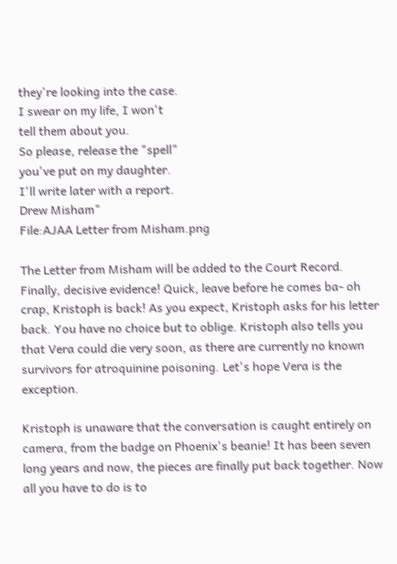they're looking into the case.
I swear on my life, I won't
tell them about you.
So please, release the "spell"
you've put on my daughter.
I'll write later with a report.
Drew Misham"
File:AJAA Letter from Misham.png

The Letter from Misham will be added to the Court Record. Finally, decisive evidence! Quick, leave before he comes ba- oh crap, Kristoph is back! As you expect, Kristoph asks for his letter back. You have no choice but to oblige. Kristoph also tells you that Vera could die very soon, as there are currently no known survivors for atroquinine poisoning. Let's hope Vera is the exception.

Kristoph is unaware that the conversation is caught entirely on camera, from the badge on Phoenix's beanie! It has been seven long years and now, the pieces are finally put back together. Now all you have to do is to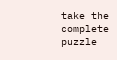take the complete puzzle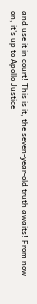and use it in court! This is it, the seven-year-old truth awaits! From now on, it's up to Apollo Justice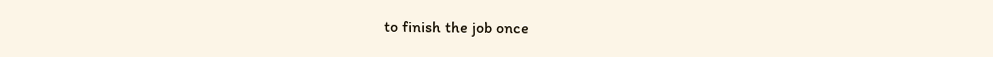to finish the job once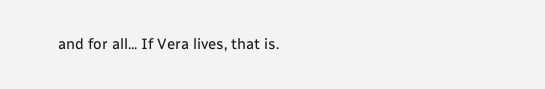and for all... If Vera lives, that is.